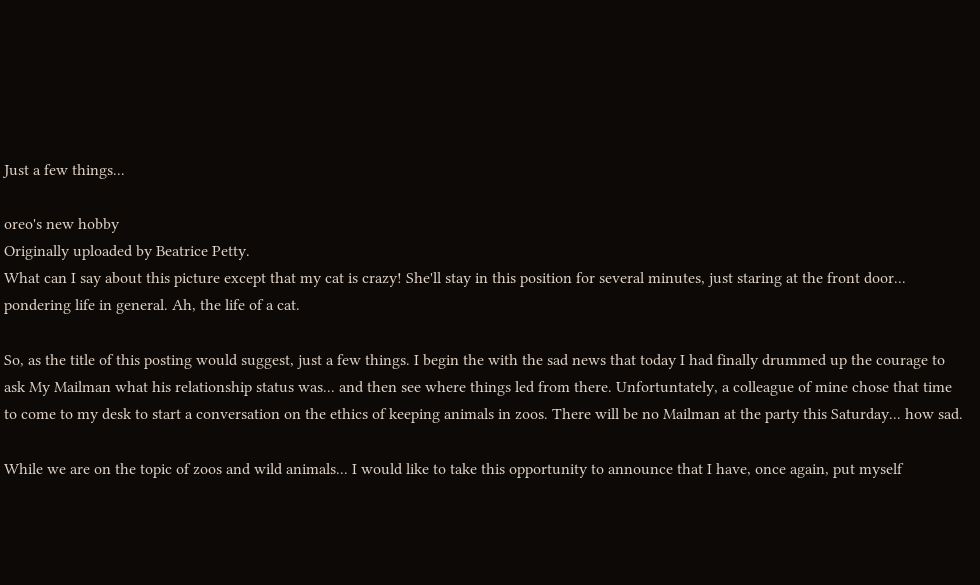Just a few things...

oreo's new hobby
Originally uploaded by Beatrice Petty.
What can I say about this picture except that my cat is crazy! She'll stay in this position for several minutes, just staring at the front door... pondering life in general. Ah, the life of a cat.

So, as the title of this posting would suggest, just a few things. I begin the with the sad news that today I had finally drummed up the courage to ask My Mailman what his relationship status was... and then see where things led from there. Unfortuntately, a colleague of mine chose that time to come to my desk to start a conversation on the ethics of keeping animals in zoos. There will be no Mailman at the party this Saturday... how sad.

While we are on the topic of zoos and wild animals... I would like to take this opportunity to announce that I have, once again, put myself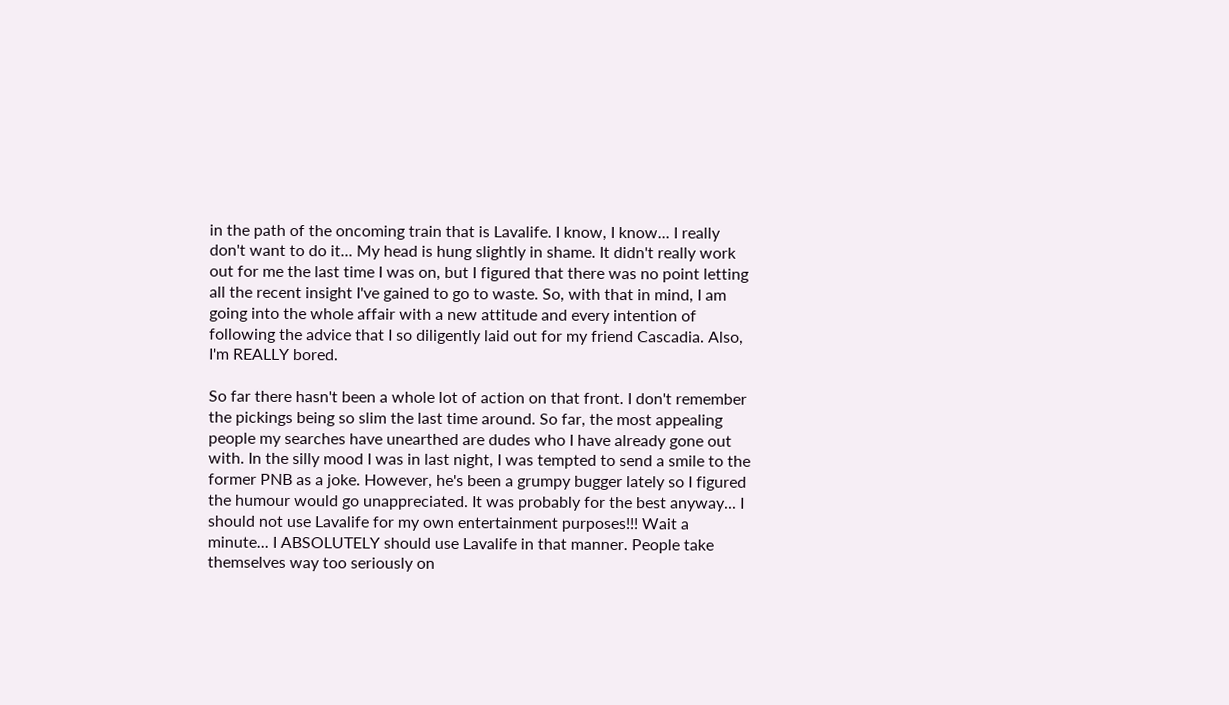in the path of the oncoming train that is Lavalife. I know, I know... I really don't want to do it... My head is hung slightly in shame. It didn't really work out for me the last time I was on, but I figured that there was no point letting all the recent insight I've gained to go to waste. So, with that in mind, I am going into the whole affair with a new attitude and every intention of following the advice that I so diligently laid out for my friend Cascadia. Also, I'm REALLY bored.

So far there hasn't been a whole lot of action on that front. I don't remember the pickings being so slim the last time around. So far, the most appealing people my searches have unearthed are dudes who I have already gone out with. In the silly mood I was in last night, I was tempted to send a smile to the former PNB as a joke. However, he's been a grumpy bugger lately so I figured the humour would go unappreciated. It was probably for the best anyway... I should not use Lavalife for my own entertainment purposes!!! Wait a minute... I ABSOLUTELY should use Lavalife in that manner. People take themselves way too seriously on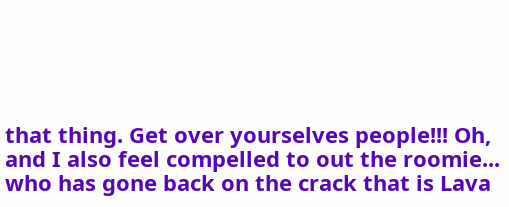that thing. Get over yourselves people!!! Oh, and I also feel compelled to out the roomie... who has gone back on the crack that is Lava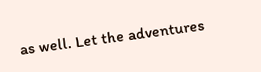as well. Let the adventures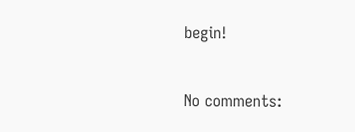begin!


No comments: